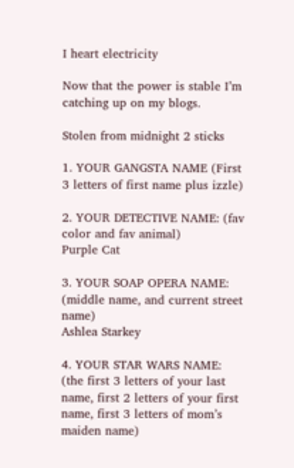I heart electricity

Now that the power is stable I’m catching up on my blogs.

Stolen from midnight 2 sticks

1. YOUR GANGSTA NAME (First 3 letters of first name plus izzle)

2. YOUR DETECTIVE NAME: (fav color and fav animal)
Purple Cat

3. YOUR SOAP OPERA NAME: (middle name, and current street name)
Ashlea Starkey

4. YOUR STAR WARS NAME: (the first 3 letters of your last name, first 2 letters of your first name, first 3 letters of mom’s maiden name)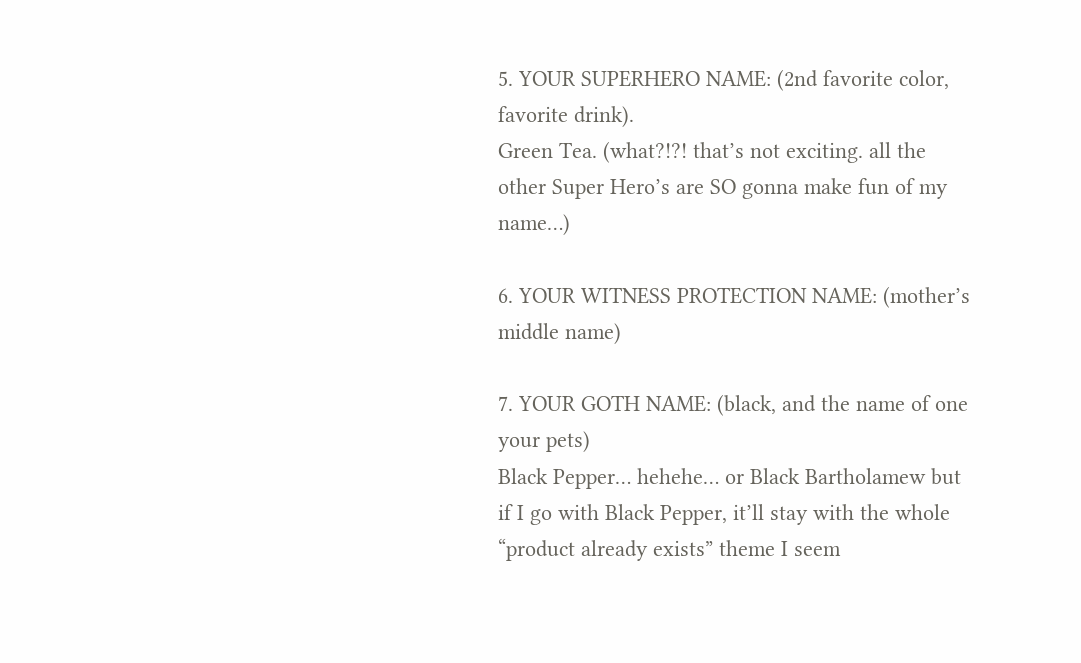5. YOUR SUPERHERO NAME: (2nd favorite color, favorite drink).
Green Tea. (what?!?! that’s not exciting. all the other Super Hero’s are SO gonna make fun of my name…)

6. YOUR WITNESS PROTECTION NAME: (mother’s middle name)

7. YOUR GOTH NAME: (black, and the name of one your pets)
Black Pepper… hehehe… or Black Bartholamew but if I go with Black Pepper, it’ll stay with the whole “product already exists” theme I seem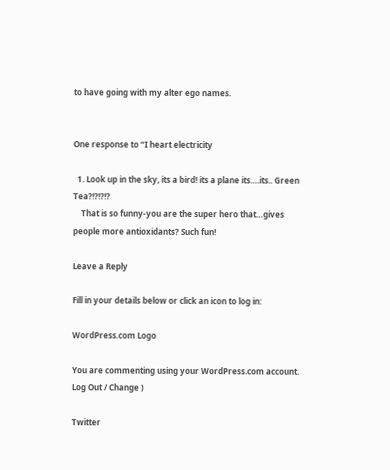to have going with my alter ego names.


One response to “I heart electricity

  1. Look up in the sky, its a bird! its a plane its….its.. Green Tea?!?!?!?
    That is so funny-you are the super hero that…gives people more antioxidants? Such fun!

Leave a Reply

Fill in your details below or click an icon to log in:

WordPress.com Logo

You are commenting using your WordPress.com account. Log Out / Change )

Twitter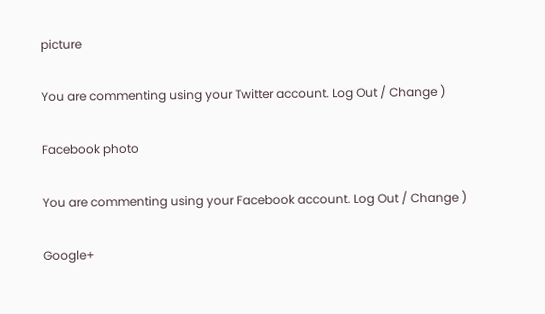picture

You are commenting using your Twitter account. Log Out / Change )

Facebook photo

You are commenting using your Facebook account. Log Out / Change )

Google+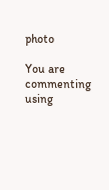photo

You are commenting using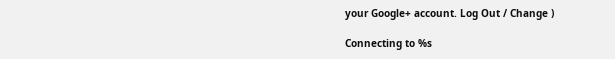your Google+ account. Log Out / Change )

Connecting to %s